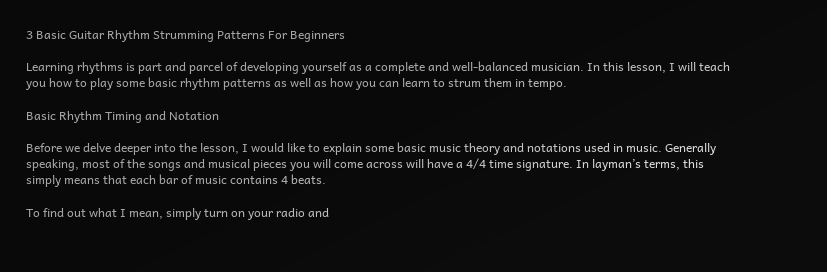3 Basic Guitar Rhythm Strumming Patterns For Beginners

Learning rhythms is part and parcel of developing yourself as a complete and well-balanced musician. In this lesson, I will teach you how to play some basic rhythm patterns as well as how you can learn to strum them in tempo.

Basic Rhythm Timing and Notation

Before we delve deeper into the lesson, I would like to explain some basic music theory and notations used in music. Generally speaking, most of the songs and musical pieces you will come across will have a 4/4 time signature. In layman’s terms, this simply means that each bar of music contains 4 beats.

To find out what I mean, simply turn on your radio and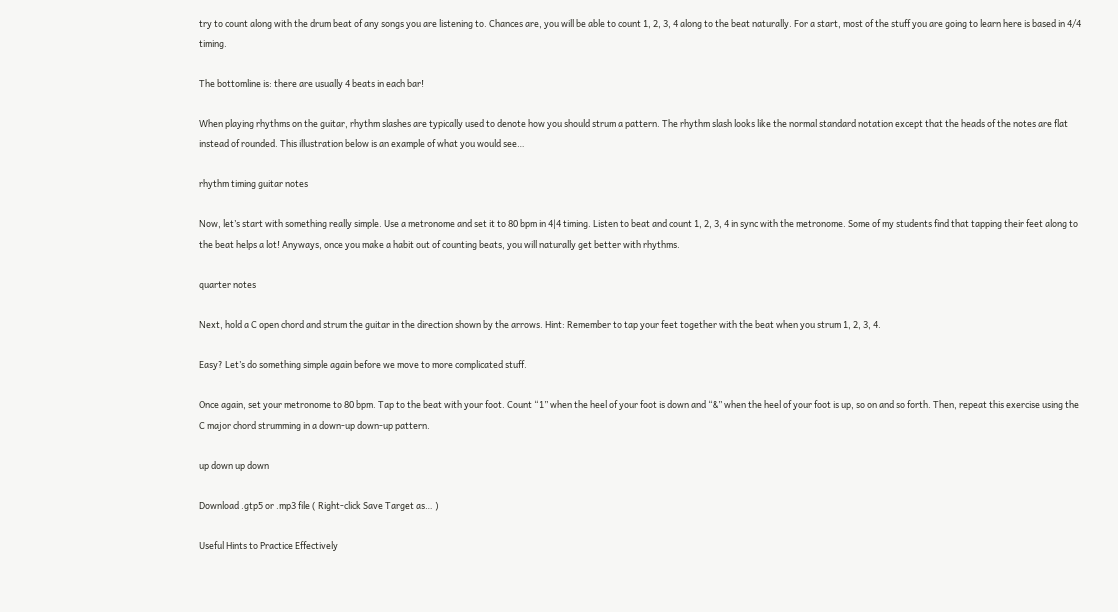try to count along with the drum beat of any songs you are listening to. Chances are, you will be able to count 1, 2, 3, 4 along to the beat naturally. For a start, most of the stuff you are going to learn here is based in 4/4 timing.

The bottomline is: there are usually 4 beats in each bar!

When playing rhythms on the guitar, rhythm slashes are typically used to denote how you should strum a pattern. The rhythm slash looks like the normal standard notation except that the heads of the notes are flat instead of rounded. This illustration below is an example of what you would see…

rhythm timing guitar notes

Now, let’s start with something really simple. Use a metronome and set it to 80 bpm in 4|4 timing. Listen to beat and count 1, 2, 3, 4 in sync with the metronome. Some of my students find that tapping their feet along to the beat helps a lot! Anyways, once you make a habit out of counting beats, you will naturally get better with rhythms.

quarter notes

Next, hold a C open chord and strum the guitar in the direction shown by the arrows. Hint: Remember to tap your feet together with the beat when you strum 1, 2, 3, 4.

Easy? Let’s do something simple again before we move to more complicated stuff.

Once again, set your metronome to 80 bpm. Tap to the beat with your foot. Count “1” when the heel of your foot is down and “&” when the heel of your foot is up, so on and so forth. Then, repeat this exercise using the C major chord strumming in a down-up down-up pattern.

up down up down

Download .gtp5 or .mp3 file ( Right-click Save Target as… )

Useful Hints to Practice Effectively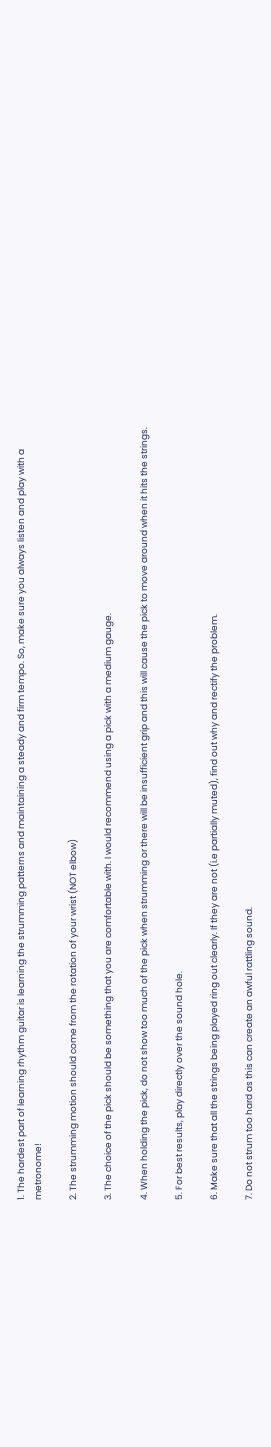1. The hardest part of learning rhythm guitar is learning the strumming patterns and maintaining a steady and firm tempo. So, make sure you always listen and play with a metronome!

2. The strumming motion should come from the rotation of your wrist (NOT elbow)

3. The choice of the pick should be something that you are comfortable with. I would recommend using a pick with a medium gauge.

4. When holding the pick, do not show too much of the pick when strumming or there will be insufficient grip and this will cause the pick to move around when it hits the strings.

5. For best results, play directly over the sound hole.

6. Make sure that all the strings being played ring out clearly. If they are not (i.e partially muted), find out why and rectify the problem.

7. Do not strum too hard as this can create an awful rattling sound.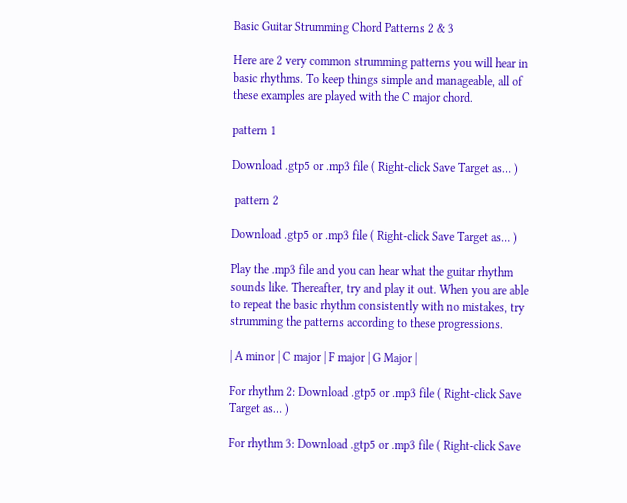Basic Guitar Strumming Chord Patterns 2 & 3

Here are 2 very common strumming patterns you will hear in basic rhythms. To keep things simple and manageable, all of these examples are played with the C major chord.

pattern 1

Download .gtp5 or .mp3 file ( Right-click Save Target as… )

 pattern 2

Download .gtp5 or .mp3 file ( Right-click Save Target as… )

Play the .mp3 file and you can hear what the guitar rhythm sounds like. Thereafter, try and play it out. When you are able to repeat the basic rhythm consistently with no mistakes, try strumming the patterns according to these progressions.

| A minor | C major | F major | G Major |

For rhythm 2: Download .gtp5 or .mp3 file ( Right-click Save Target as… )

For rhythm 3: Download .gtp5 or .mp3 file ( Right-click Save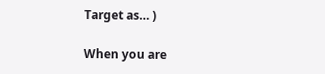Target as… )

When you are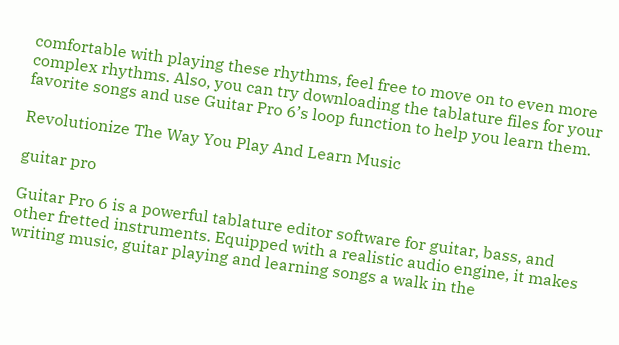comfortable with playing these rhythms, feel free to move on to even more complex rhythms. Also, you can try downloading the tablature files for your favorite songs and use Guitar Pro 6’s loop function to help you learn them.

Revolutionize The Way You Play And Learn Music

guitar pro

Guitar Pro 6 is a powerful tablature editor software for guitar, bass, and other fretted instruments. Equipped with a realistic audio engine, it makes writing music, guitar playing and learning songs a walk in the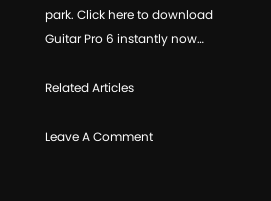park. Click here to download Guitar Pro 6 instantly now…

Related Articles

Leave A Comment